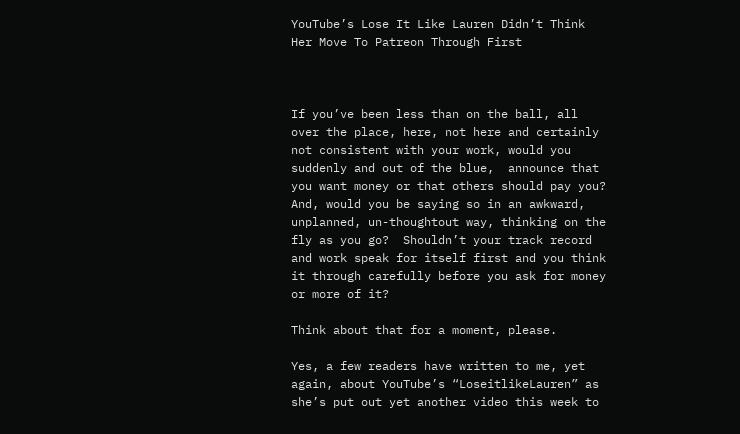YouTube’s Lose It Like Lauren Didn’t Think Her Move To Patreon Through First



If you’ve been less than on the ball, all over the place, here, not here and certainly not consistent with your work, would you suddenly and out of the blue,  announce that you want money or that others should pay you?  And, would you be saying so in an awkward, unplanned, un-thoughtout way, thinking on the fly as you go?  Shouldn’t your track record and work speak for itself first and you think it through carefully before you ask for money or more of it?

Think about that for a moment, please.

Yes, a few readers have written to me, yet again, about YouTube’s “LoseitlikeLauren” as she’s put out yet another video this week to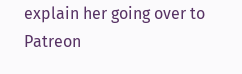explain her going over to Patreon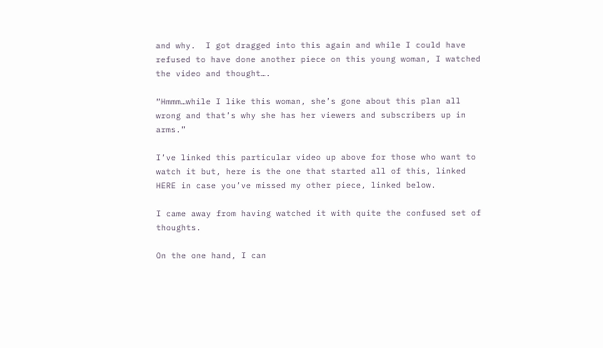and why.  I got dragged into this again and while I could have refused to have done another piece on this young woman, I watched the video and thought….

“Hmmm…while I like this woman, she’s gone about this plan all wrong and that’s why she has her viewers and subscribers up in arms.”

I’ve linked this particular video up above for those who want to watch it but, here is the one that started all of this, linked HERE in case you’ve missed my other piece, linked below.

I came away from having watched it with quite the confused set of thoughts.

On the one hand, I can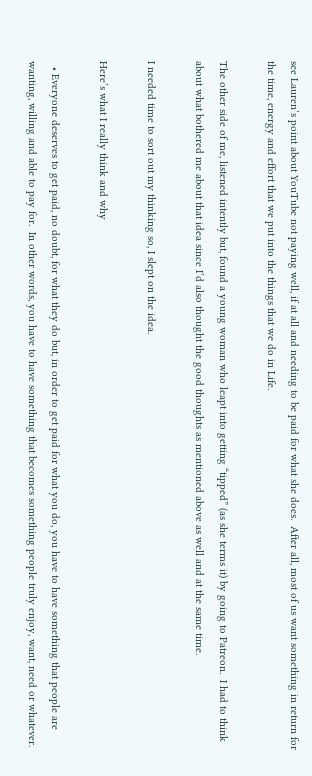see Lauren’s point about YouTube not paying well, if at all and needing to be paid for what she does.  After all, most of us want something in return for the time, energy and effort that we put into the things that we do in Life.

The other side of me, listened intently but, found a young woman who leapt into getting “tipped” (as she terms it) by going to Patreon.  I had to think about what bothered me about that idea since I’d also thought the good thoughts as mentioned above as well and at the same time.

I needed time to sort out my thinking so, I slept on the idea.

Here’s what I really think and why

  • Everyone deserves to get paid, no doubt, for what they do but, in order to get paid for what you do, you have to have something that people are wanting, willing and able to pay for.  In other words, you have to have something that becomes something people truly enjoy, want, need or whatever.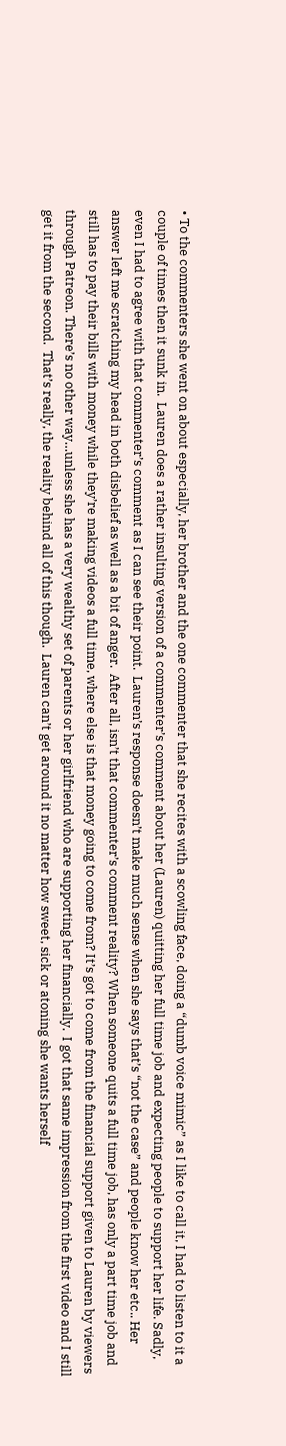• To the commenters she went on about especially, her brother and the one commenter that she recites with a scowling face, doing a “dumb voice mimic” as I like to call it, I had to listen to it a couple of times then it sunk in.  Lauren does a rather insulting version of a commenter’s comment about her (Lauren) quitting her full time job and expecting people to support her life. Sadly, even I had to agree with that commenter’s comment as I can see their point.  Lauren’s response doesn’t make much sense when she says that’s “not the case” and people know her etc.. Her answer left me scratching my head in both disbelief as well as a bit of anger.  After all, isn’t that commenter’s comment reality? When someone quits a full time job, has only a part time job and still has to pay their bills with money while they’re making videos a full time, where else is that money going to come from? It’s got to come from the financial support given to Lauren by viewers through Patreon. There’s no other way…unless she has a very wealthy set of parents or her girlfriend who are supporting her financially.  I got that same impression from the first video and I still get it from the second.  That’s really, the reality behind all of this though.  Lauren can’t get around it no matter how sweet, sick or atoning she wants herself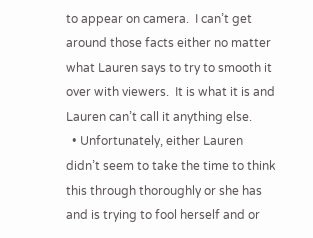to appear on camera.  I can’t get around those facts either no matter what Lauren says to try to smooth it over with viewers.  It is what it is and Lauren can’t call it anything else.
  • Unfortunately, either Lauren didn’t seem to take the time to think this through thoroughly or she has and is trying to fool herself and or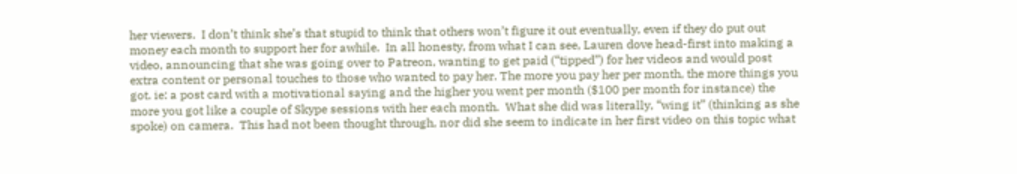her viewers.  I don’t think she’s that stupid to think that others won’t figure it out eventually, even if they do put out money each month to support her for awhile.  In all honesty, from what I can see, Lauren dove head-first into making a video, announcing that she was going over to Patreon, wanting to get paid (“tipped”) for her videos and would post extra content or personal touches to those who wanted to pay her. The more you pay her per month, the more things you got. ie: a post card with a motivational saying and the higher you went per month ($100 per month for instance) the more you got like a couple of Skype sessions with her each month.  What she did was literally, “wing it” (thinking as she spoke) on camera.  This had not been thought through, nor did she seem to indicate in her first video on this topic what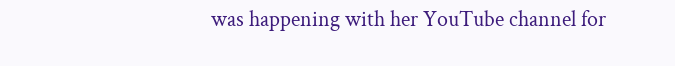was happening with her YouTube channel for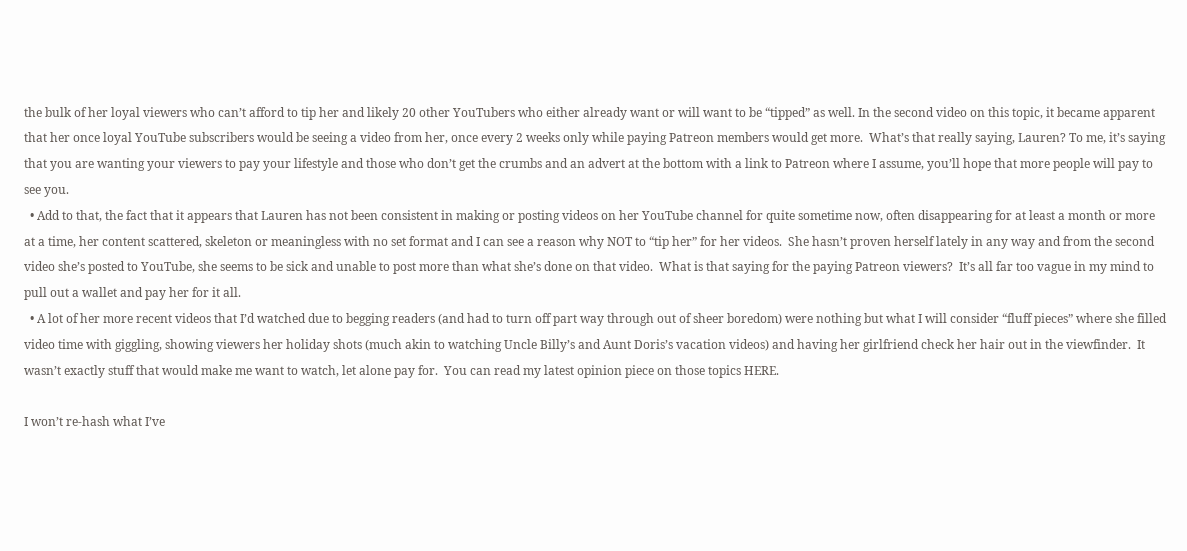the bulk of her loyal viewers who can’t afford to tip her and likely 20 other YouTubers who either already want or will want to be “tipped” as well. In the second video on this topic, it became apparent that her once loyal YouTube subscribers would be seeing a video from her, once every 2 weeks only while paying Patreon members would get more.  What’s that really saying, Lauren? To me, it’s saying that you are wanting your viewers to pay your lifestyle and those who don’t get the crumbs and an advert at the bottom with a link to Patreon where I assume, you’ll hope that more people will pay to see you.
  • Add to that, the fact that it appears that Lauren has not been consistent in making or posting videos on her YouTube channel for quite sometime now, often disappearing for at least a month or more at a time, her content scattered, skeleton or meaningless with no set format and I can see a reason why NOT to “tip her” for her videos.  She hasn’t proven herself lately in any way and from the second video she’s posted to YouTube, she seems to be sick and unable to post more than what she’s done on that video.  What is that saying for the paying Patreon viewers?  It’s all far too vague in my mind to pull out a wallet and pay her for it all.
  • A lot of her more recent videos that I’d watched due to begging readers (and had to turn off part way through out of sheer boredom) were nothing but what I will consider “fluff pieces” where she filled video time with giggling, showing viewers her holiday shots (much akin to watching Uncle Billy’s and Aunt Doris’s vacation videos) and having her girlfriend check her hair out in the viewfinder.  It wasn’t exactly stuff that would make me want to watch, let alone pay for.  You can read my latest opinion piece on those topics HERE.

I won’t re-hash what I’ve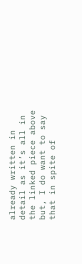already written in detail as it’s all in the linked piece above but, I do want to say that in spite of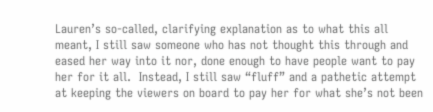Lauren’s so-called, clarifying explanation as to what this all meant, I still saw someone who has not thought this through and eased her way into it nor, done enough to have people want to pay her for it all.  Instead, I still saw “fluff” and a pathetic attempt at keeping the viewers on board to pay her for what she’s not been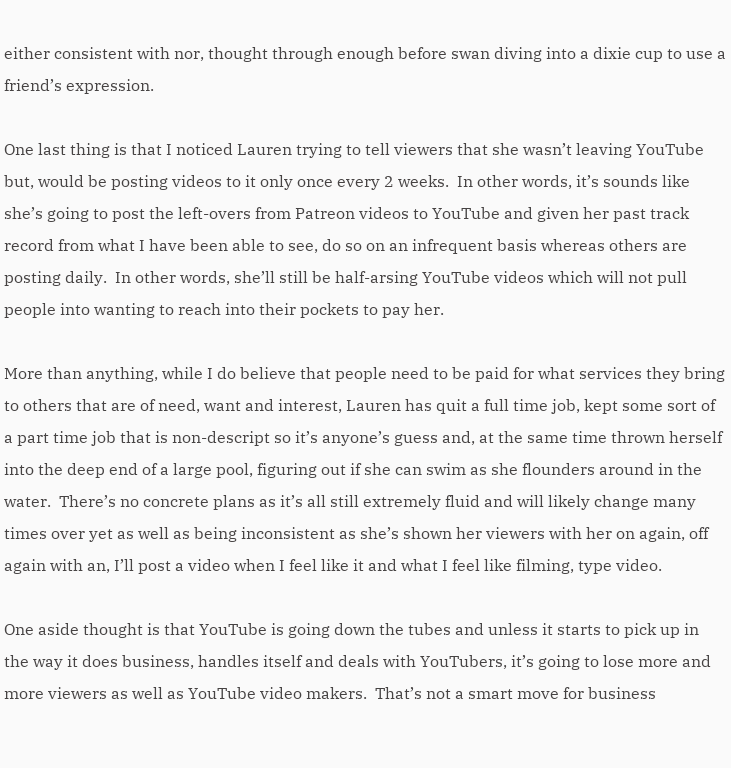either consistent with nor, thought through enough before swan diving into a dixie cup to use a friend’s expression.

One last thing is that I noticed Lauren trying to tell viewers that she wasn’t leaving YouTube but, would be posting videos to it only once every 2 weeks.  In other words, it’s sounds like she’s going to post the left-overs from Patreon videos to YouTube and given her past track record from what I have been able to see, do so on an infrequent basis whereas others are posting daily.  In other words, she’ll still be half-arsing YouTube videos which will not pull people into wanting to reach into their pockets to pay her.

More than anything, while I do believe that people need to be paid for what services they bring to others that are of need, want and interest, Lauren has quit a full time job, kept some sort of a part time job that is non-descript so it’s anyone’s guess and, at the same time thrown herself into the deep end of a large pool, figuring out if she can swim as she flounders around in the water.  There’s no concrete plans as it’s all still extremely fluid and will likely change many times over yet as well as being inconsistent as she’s shown her viewers with her on again, off again with an, I’ll post a video when I feel like it and what I feel like filming, type video.

One aside thought is that YouTube is going down the tubes and unless it starts to pick up in the way it does business, handles itself and deals with YouTubers, it’s going to lose more and more viewers as well as YouTube video makers.  That’s not a smart move for business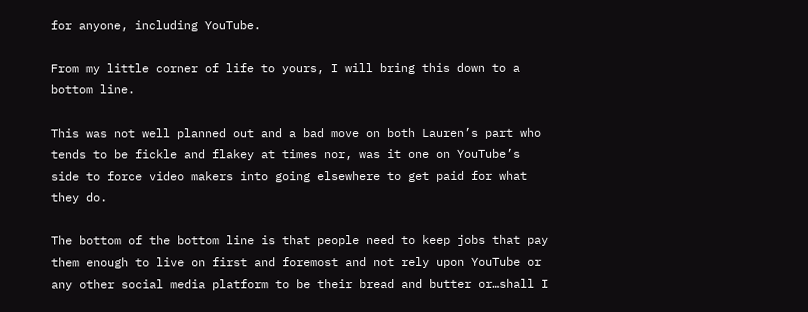for anyone, including YouTube.

From my little corner of life to yours, I will bring this down to a bottom line.

This was not well planned out and a bad move on both Lauren’s part who tends to be fickle and flakey at times nor, was it one on YouTube’s side to force video makers into going elsewhere to get paid for what they do.

The bottom of the bottom line is that people need to keep jobs that pay them enough to live on first and foremost and not rely upon YouTube or any other social media platform to be their bread and butter or…shall I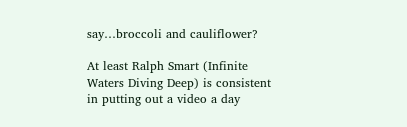say…broccoli and cauliflower?

At least Ralph Smart (Infinite Waters Diving Deep) is consistent in putting out a video a day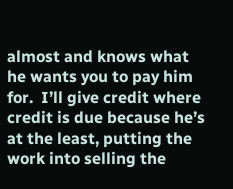almost and knows what he wants you to pay him for.  I’ll give credit where credit is due because he’s at the least, putting the work into selling the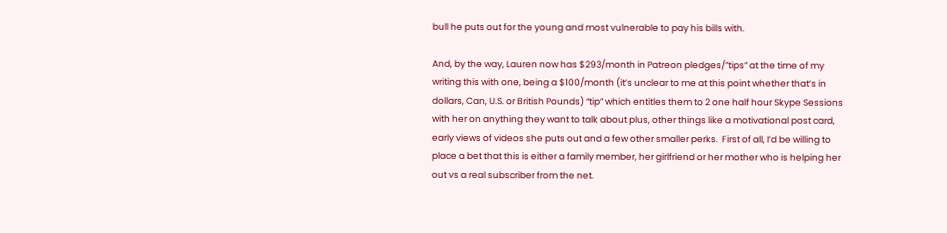bull he puts out for the young and most vulnerable to pay his bills with.

And, by the way, Lauren now has $293/month in Patreon pledges/”tips” at the time of my writing this with one, being a $100/month (it’s unclear to me at this point whether that’s in dollars, Can, U.S. or British Pounds) “tip” which entitles them to 2 one half hour Skype Sessions with her on anything they want to talk about plus, other things like a motivational post card, early views of videos she puts out and a few other smaller perks.  First of all, I’d be willing to place a bet that this is either a family member, her girlfriend or her mother who is helping her out vs a real subscriber from the net.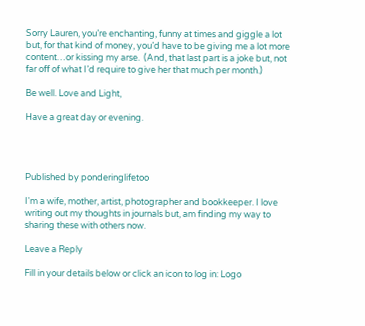Sorry Lauren, you’re enchanting, funny at times and giggle a lot but, for that kind of money, you’d have to be giving me a lot more content…or kissing my arse.  (And, that last part is a joke but, not far off of what I’d require to give her that much per month.)

Be well. Love and Light,

Have a great day or evening.




Published by ponderinglifetoo

I'm a wife, mother, artist, photographer and bookkeeper. I love writing out my thoughts in journals but, am finding my way to sharing these with others now.

Leave a Reply

Fill in your details below or click an icon to log in: Logo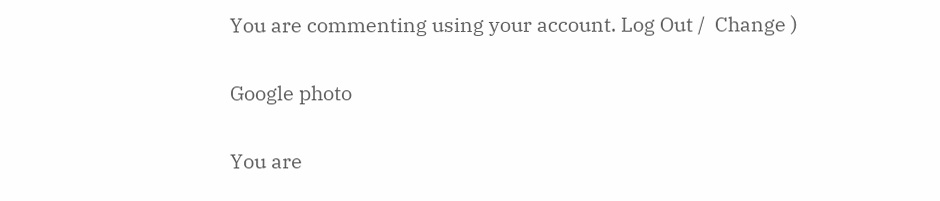You are commenting using your account. Log Out /  Change )

Google photo

You are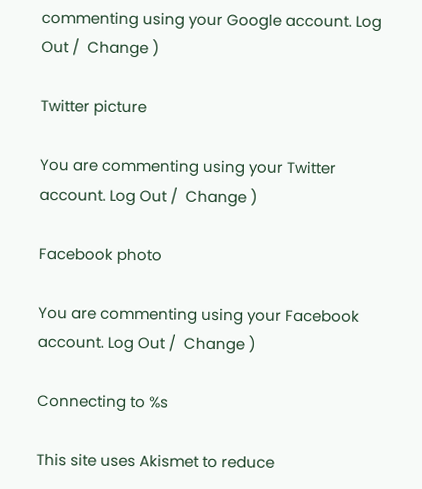commenting using your Google account. Log Out /  Change )

Twitter picture

You are commenting using your Twitter account. Log Out /  Change )

Facebook photo

You are commenting using your Facebook account. Log Out /  Change )

Connecting to %s

This site uses Akismet to reduce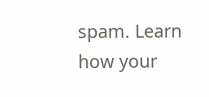spam. Learn how your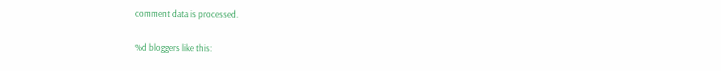comment data is processed.

%d bloggers like this: